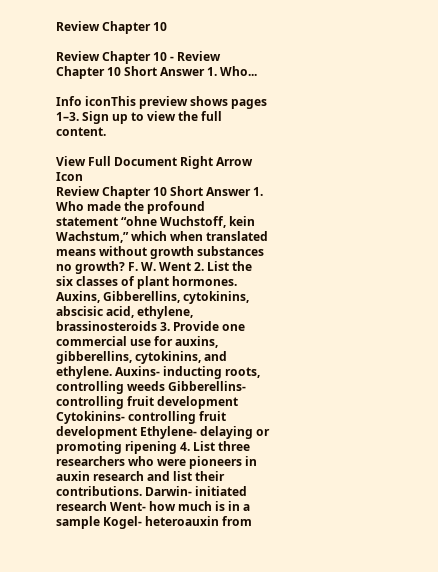Review Chapter 10

Review Chapter 10 - Review Chapter 10 Short Answer 1. Who...

Info iconThis preview shows pages 1–3. Sign up to view the full content.

View Full Document Right Arrow Icon
Review Chapter 10 Short Answer 1. Who made the profound statement “ohne Wuchstoff, kein Wachstum,” which when translated means without growth substances no growth? F. W. Went 2. List the six classes of plant hormones. Auxins, Gibberellins, cytokinins, abscisic acid, ethylene, brassinosteroids 3. Provide one commercial use for auxins, gibberellins, cytokinins, and ethylene. Auxins- inducting roots, controlling weeds Gibberellins- controlling fruit development Cytokinins- controlling fruit development Ethylene- delaying or promoting ripening 4. List three researchers who were pioneers in auxin research and list their contributions. Darwin- initiated research Went- how much is in a sample Kogel- heteroauxin from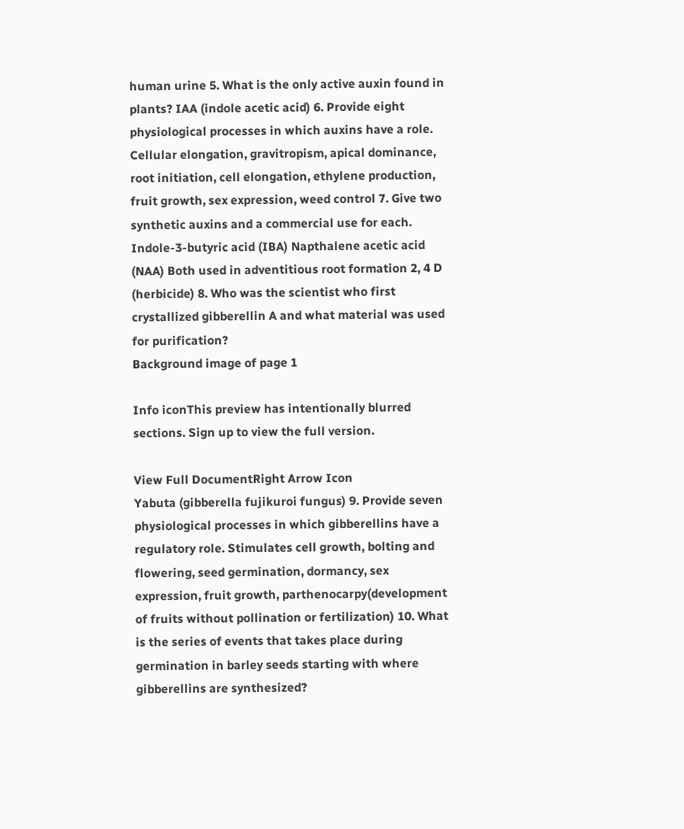human urine 5. What is the only active auxin found in plants? IAA (indole acetic acid) 6. Provide eight physiological processes in which auxins have a role. Cellular elongation, gravitropism, apical dominance, root initiation, cell elongation, ethylene production, fruit growth, sex expression, weed control 7. Give two synthetic auxins and a commercial use for each. Indole-3-butyric acid (IBA) Napthalene acetic acid (NAA) Both used in adventitious root formation 2, 4 D (herbicide) 8. Who was the scientist who first crystallized gibberellin A and what material was used for purification?
Background image of page 1

Info iconThis preview has intentionally blurred sections. Sign up to view the full version.

View Full DocumentRight Arrow Icon
Yabuta (gibberella fujikuroi fungus) 9. Provide seven physiological processes in which gibberellins have a regulatory role. Stimulates cell growth, bolting and flowering, seed germination, dormancy, sex expression, fruit growth, parthenocarpy(development of fruits without pollination or fertilization) 10. What is the series of events that takes place during germination in barley seeds starting with where gibberellins are synthesized?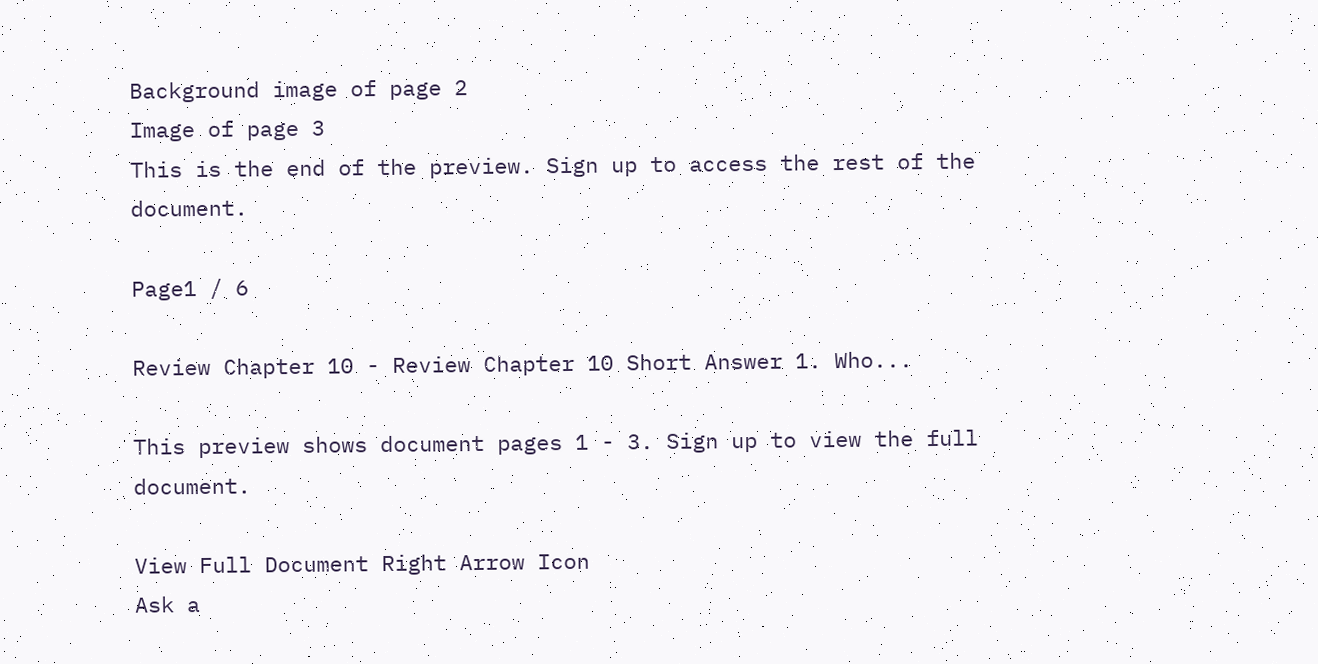Background image of page 2
Image of page 3
This is the end of the preview. Sign up to access the rest of the document.

Page1 / 6

Review Chapter 10 - Review Chapter 10 Short Answer 1. Who...

This preview shows document pages 1 - 3. Sign up to view the full document.

View Full Document Right Arrow Icon
Ask a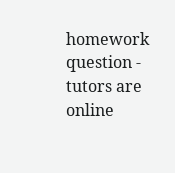homework question - tutors are online